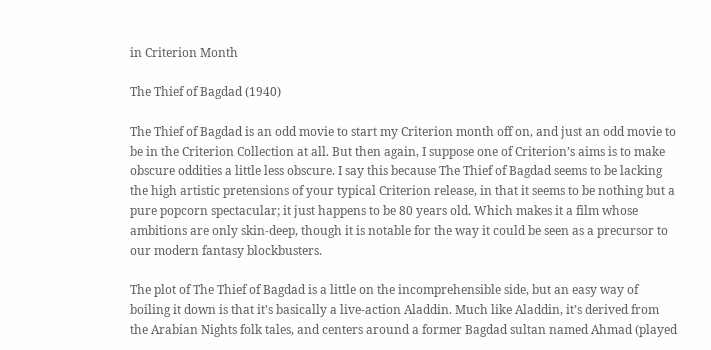in Criterion Month

The Thief of Bagdad (1940)

The Thief of Bagdad is an odd movie to start my Criterion month off on, and just an odd movie to be in the Criterion Collection at all. But then again, I suppose one of Criterion’s aims is to make obscure oddities a little less obscure. I say this because The Thief of Bagdad seems to be lacking the high artistic pretensions of your typical Criterion release, in that it seems to be nothing but a pure popcorn spectacular; it just happens to be 80 years old. Which makes it a film whose ambitions are only skin-deep, though it is notable for the way it could be seen as a precursor to our modern fantasy blockbusters.

The plot of The Thief of Bagdad is a little on the incomprehensible side, but an easy way of boiling it down is that it’s basically a live-action Aladdin. Much like Aladdin, it’s derived from the Arabian Nights folk tales, and centers around a former Bagdad sultan named Ahmad (played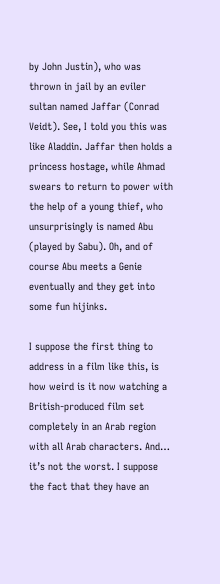by John Justin), who was thrown in jail by an eviler sultan named Jaffar (Conrad Veidt). See, I told you this was like Aladdin. Jaffar then holds a princess hostage, while Ahmad swears to return to power with the help of a young thief, who unsurprisingly is named Abu (played by Sabu). Oh, and of course Abu meets a Genie eventually and they get into some fun hijinks.

I suppose the first thing to address in a film like this, is how weird is it now watching a British-produced film set completely in an Arab region with all Arab characters. And… it’s not the worst. I suppose the fact that they have an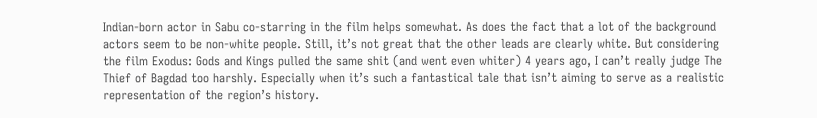Indian-born actor in Sabu co-starring in the film helps somewhat. As does the fact that a lot of the background actors seem to be non-white people. Still, it’s not great that the other leads are clearly white. But considering the film Exodus: Gods and Kings pulled the same shit (and went even whiter) 4 years ago, I can’t really judge The Thief of Bagdad too harshly. Especially when it’s such a fantastical tale that isn’t aiming to serve as a realistic representation of the region’s history.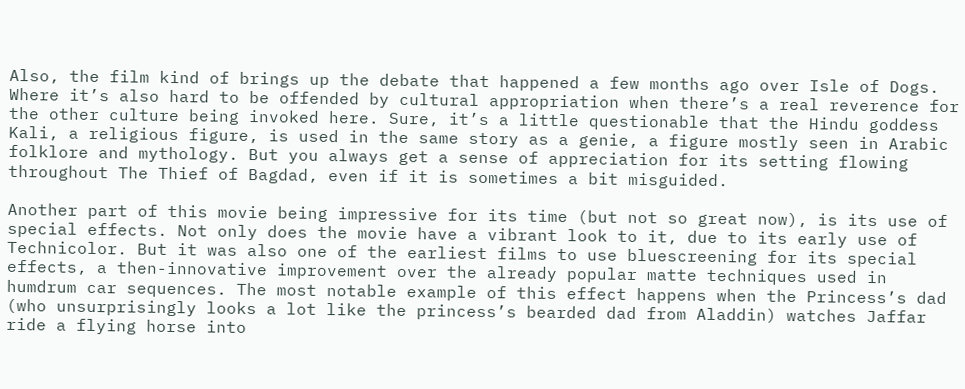Also, the film kind of brings up the debate that happened a few months ago over Isle of Dogs. Where it’s also hard to be offended by cultural appropriation when there’s a real reverence for the other culture being invoked here. Sure, it’s a little questionable that the Hindu goddess Kali, a religious figure, is used in the same story as a genie, a figure mostly seen in Arabic folklore and mythology. But you always get a sense of appreciation for its setting flowing throughout The Thief of Bagdad, even if it is sometimes a bit misguided.

Another part of this movie being impressive for its time (but not so great now), is its use of special effects. Not only does the movie have a vibrant look to it, due to its early use of Technicolor. But it was also one of the earliest films to use bluescreening for its special effects, a then-innovative improvement over the already popular matte techniques used in humdrum car sequences. The most notable example of this effect happens when the Princess’s dad (who unsurprisingly looks a lot like the princess’s bearded dad from Aladdin) watches Jaffar ride a flying horse into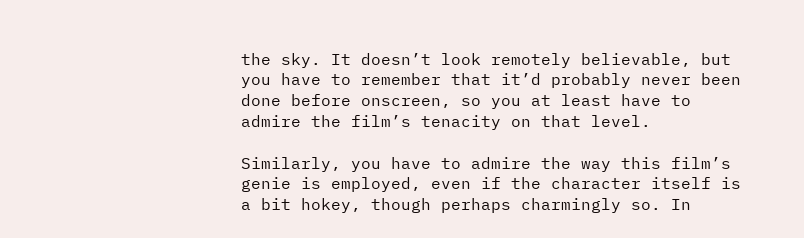the sky. It doesn’t look remotely believable, but you have to remember that it’d probably never been done before onscreen, so you at least have to admire the film’s tenacity on that level.

Similarly, you have to admire the way this film’s genie is employed, even if the character itself is a bit hokey, though perhaps charmingly so. In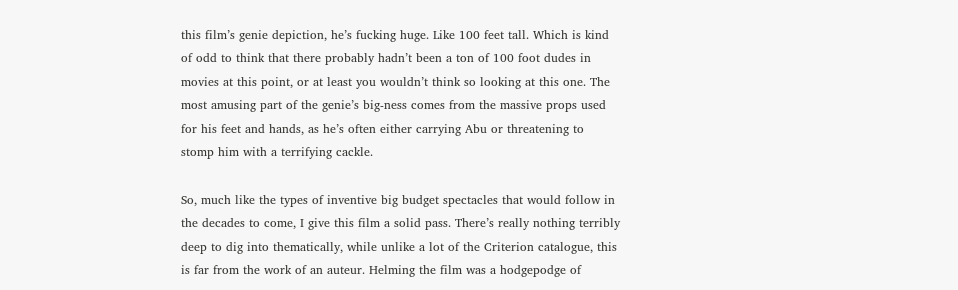this film’s genie depiction, he’s fucking huge. Like 100 feet tall. Which is kind of odd to think that there probably hadn’t been a ton of 100 foot dudes in movies at this point, or at least you wouldn’t think so looking at this one. The most amusing part of the genie’s big-ness comes from the massive props used for his feet and hands, as he’s often either carrying Abu or threatening to stomp him with a terrifying cackle.

So, much like the types of inventive big budget spectacles that would follow in the decades to come, I give this film a solid pass. There’s really nothing terribly deep to dig into thematically, while unlike a lot of the Criterion catalogue, this is far from the work of an auteur. Helming the film was a hodgepodge of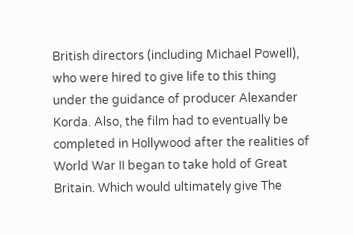British directors (including Michael Powell), who were hired to give life to this thing under the guidance of producer Alexander Korda. Also, the film had to eventually be completed in Hollywood after the realities of World War II began to take hold of Great Britain. Which would ultimately give The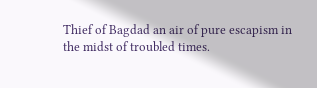Thief of Bagdad an air of pure escapism in the midst of troubled times.